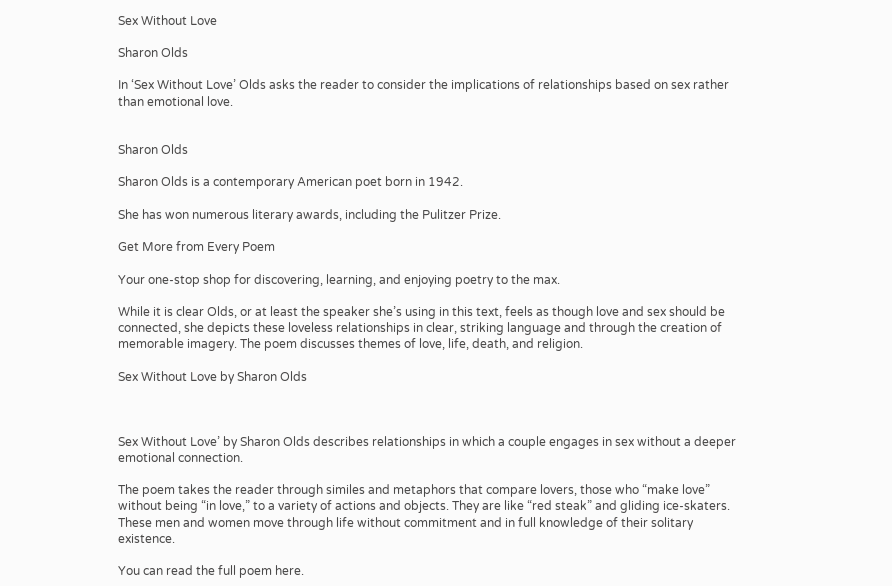Sex Without Love

Sharon Olds

In ‘Sex Without Love’ Olds asks the reader to consider the implications of relationships based on sex rather than emotional love.


Sharon Olds

Sharon Olds is a contemporary American poet born in 1942.

She has won numerous literary awards, including the Pulitzer Prize.

Get More from Every Poem

Your one-stop shop for discovering, learning, and enjoying poetry to the max.

While it is clear Olds, or at least the speaker she’s using in this text, feels as though love and sex should be connected, she depicts these loveless relationships in clear, striking language and through the creation of memorable imagery. The poem discusses themes of love, life, death, and religion.

Sex Without Love by Sharon Olds



Sex Without Love’ by Sharon Olds describes relationships in which a couple engages in sex without a deeper emotional connection.

The poem takes the reader through similes and metaphors that compare lovers, those who “make love” without being “in love,” to a variety of actions and objects. They are like “red steak” and gliding ice-skaters. These men and women move through life without commitment and in full knowledge of their solitary existence.

You can read the full poem here.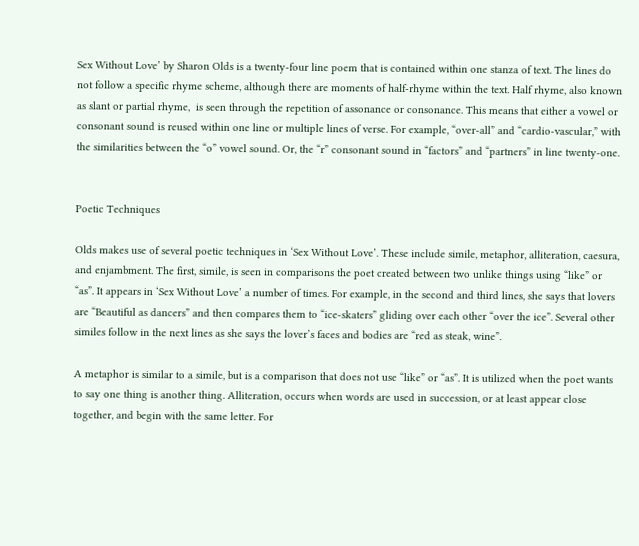Sex Without Love’ by Sharon Olds is a twenty-four line poem that is contained within one stanza of text. The lines do not follow a specific rhyme scheme, although there are moments of half-rhyme within the text. Half rhyme, also known as slant or partial rhyme,  is seen through the repetition of assonance or consonance. This means that either a vowel or consonant sound is reused within one line or multiple lines of verse. For example, “over-all” and “cardio-vascular,” with the similarities between the “o” vowel sound. Or, the “r” consonant sound in “factors” and “partners” in line twenty-one.


Poetic Techniques

Olds makes use of several poetic techniques in ‘Sex Without Love’. These include simile, metaphor, alliteration, caesura, and enjambment. The first, simile, is seen in comparisons the poet created between two unlike things using “like” or “as”. It appears in ‘Sex Without Love’ a number of times. For example, in the second and third lines, she says that lovers are “Beautiful as dancers” and then compares them to “ice-skaters” gliding over each other “over the ice”. Several other similes follow in the next lines as she says the lover’s faces and bodies are “red as steak, wine”.

A metaphor is similar to a simile, but is a comparison that does not use “like” or “as”. It is utilized when the poet wants to say one thing is another thing. Alliteration, occurs when words are used in succession, or at least appear close together, and begin with the same letter. For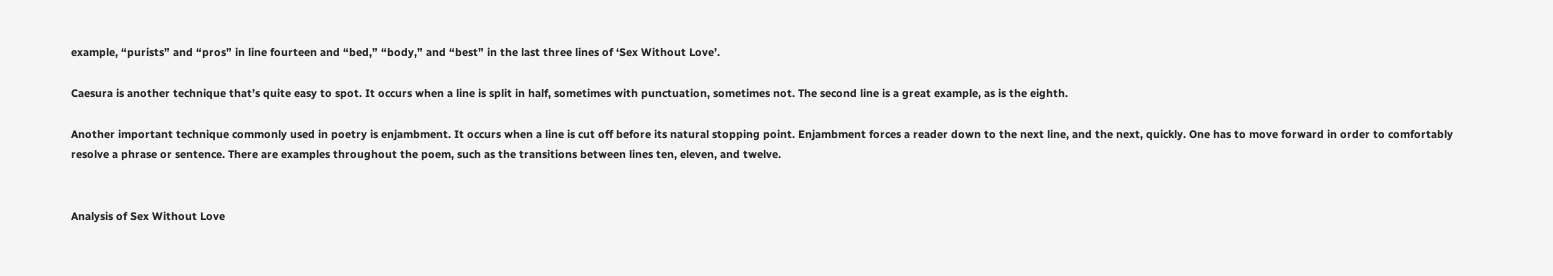example, “purists” and “pros” in line fourteen and “bed,” “body,” and “best” in the last three lines of ‘Sex Without Love’.

Caesura is another technique that’s quite easy to spot. It occurs when a line is split in half, sometimes with punctuation, sometimes not. The second line is a great example, as is the eighth.

Another important technique commonly used in poetry is enjambment. It occurs when a line is cut off before its natural stopping point. Enjambment forces a reader down to the next line, and the next, quickly. One has to move forward in order to comfortably resolve a phrase or sentence. There are examples throughout the poem, such as the transitions between lines ten, eleven, and twelve.


Analysis of Sex Without Love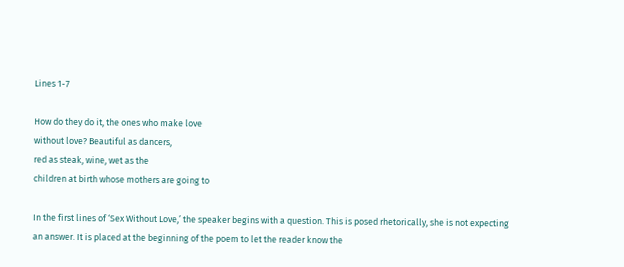Lines 1-7

How do they do it, the ones who make love
without love? Beautiful as dancers,
red as steak, wine, wet as the
children at birth whose mothers are going to

In the first lines of ‘Sex Without Love,’ the speaker begins with a question. This is posed rhetorically, she is not expecting an answer. It is placed at the beginning of the poem to let the reader know the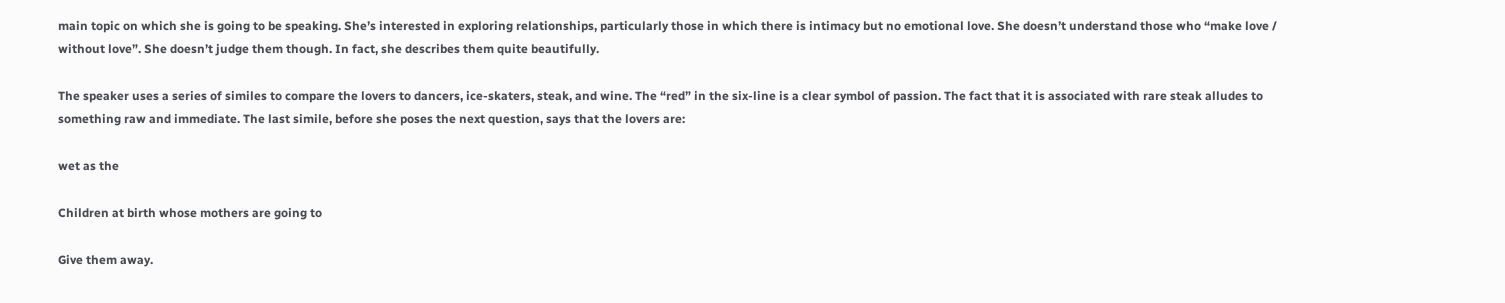main topic on which she is going to be speaking. She’s interested in exploring relationships, particularly those in which there is intimacy but no emotional love. She doesn’t understand those who “make love / without love”. She doesn’t judge them though. In fact, she describes them quite beautifully.

The speaker uses a series of similes to compare the lovers to dancers, ice-skaters, steak, and wine. The “red” in the six-line is a clear symbol of passion. The fact that it is associated with rare steak alludes to something raw and immediate. The last simile, before she poses the next question, says that the lovers are:

wet as the

Children at birth whose mothers are going to

Give them away.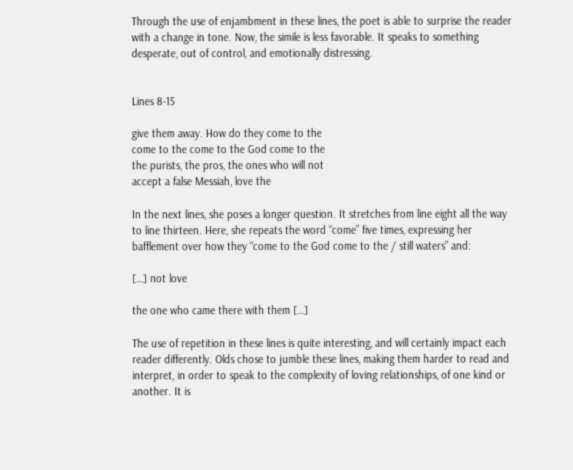Through the use of enjambment in these lines, the poet is able to surprise the reader with a change in tone. Now, the simile is less favorable. It speaks to something desperate, out of control, and emotionally distressing.


Lines 8-15

give them away. How do they come to the
come to the come to the God come to the
the purists, the pros, the ones who will not
accept a false Messiah, love the

In the next lines, she poses a longer question. It stretches from line eight all the way to line thirteen. Here, she repeats the word “come” five times, expressing her bafflement over how they “come to the God come to the / still waters” and:

[…] not love

the one who came there with them […]

The use of repetition in these lines is quite interesting, and will certainly impact each reader differently. Olds chose to jumble these lines, making them harder to read and interpret, in order to speak to the complexity of loving relationships, of one kind or another. It is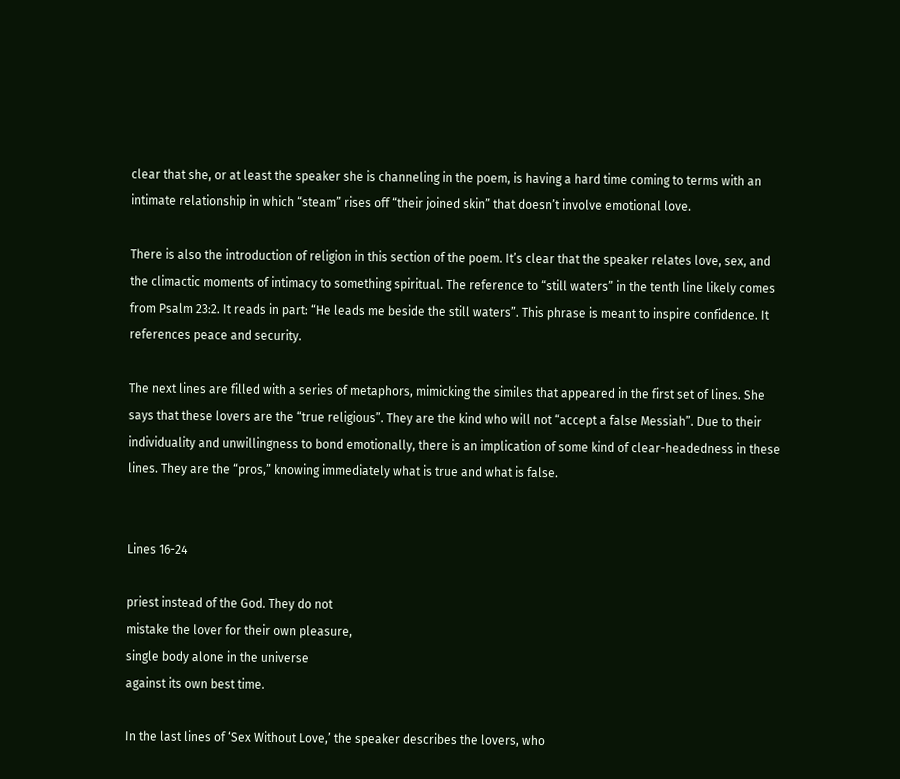clear that she, or at least the speaker she is channeling in the poem, is having a hard time coming to terms with an intimate relationship in which “steam” rises off “their joined skin” that doesn’t involve emotional love.

There is also the introduction of religion in this section of the poem. It’s clear that the speaker relates love, sex, and the climactic moments of intimacy to something spiritual. The reference to “still waters” in the tenth line likely comes from Psalm 23:2. It reads in part: “He leads me beside the still waters”. This phrase is meant to inspire confidence. It references peace and security.

The next lines are filled with a series of metaphors, mimicking the similes that appeared in the first set of lines. She says that these lovers are the “true religious”. They are the kind who will not “accept a false Messiah”. Due to their individuality and unwillingness to bond emotionally, there is an implication of some kind of clear-headedness in these lines. They are the “pros,” knowing immediately what is true and what is false.


Lines 16-24

priest instead of the God. They do not
mistake the lover for their own pleasure,
single body alone in the universe
against its own best time.

In the last lines of ‘Sex Without Love,’ the speaker describes the lovers, who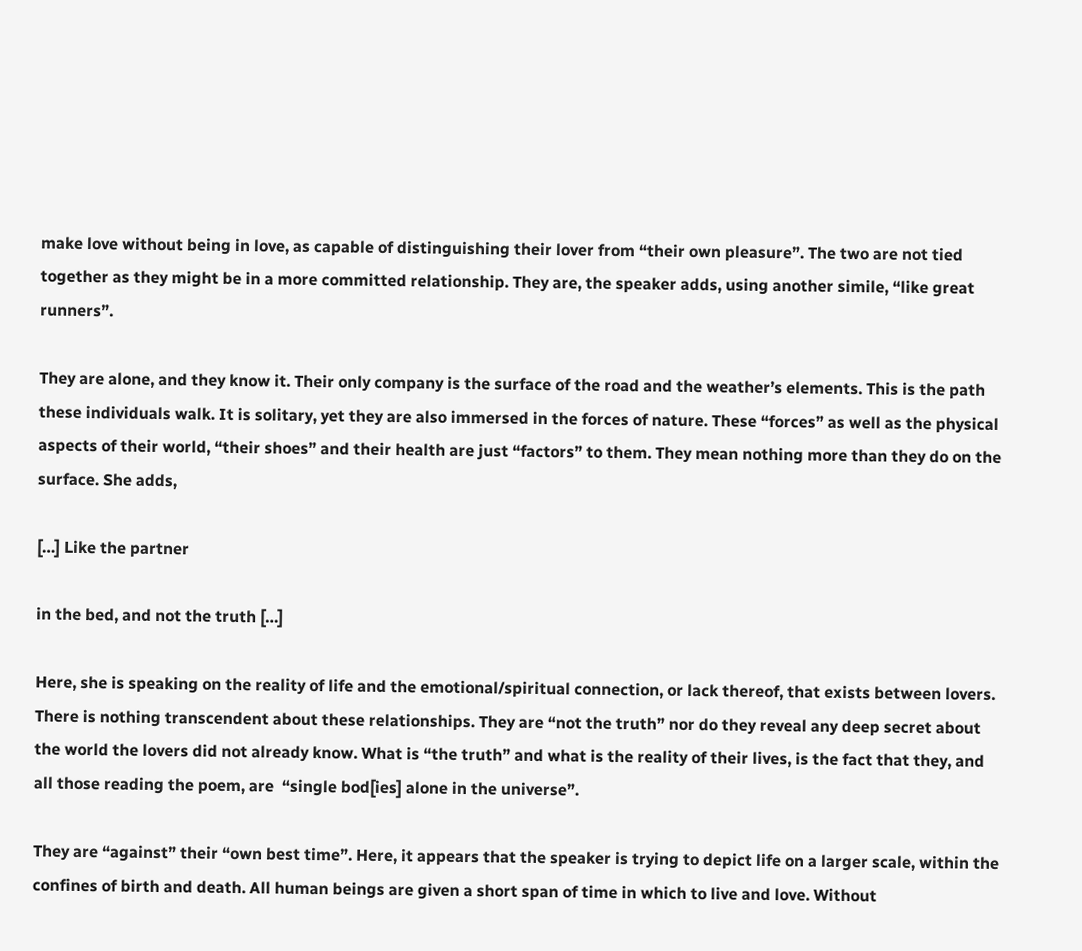make love without being in love, as capable of distinguishing their lover from “their own pleasure”. The two are not tied together as they might be in a more committed relationship. They are, the speaker adds, using another simile, “like great runners”.

They are alone, and they know it. Their only company is the surface of the road and the weather’s elements. This is the path these individuals walk. It is solitary, yet they are also immersed in the forces of nature. These “forces” as well as the physical aspects of their world, “their shoes” and their health are just “factors” to them. They mean nothing more than they do on the surface. She adds,

[…] Like the partner

in the bed, and not the truth […]

Here, she is speaking on the reality of life and the emotional/spiritual connection, or lack thereof, that exists between lovers. There is nothing transcendent about these relationships. They are “not the truth” nor do they reveal any deep secret about the world the lovers did not already know. What is “the truth” and what is the reality of their lives, is the fact that they, and all those reading the poem, are  “single bod[ies] alone in the universe”.

They are “against” their “own best time”. Here, it appears that the speaker is trying to depict life on a larger scale, within the confines of birth and death. All human beings are given a short span of time in which to live and love. Without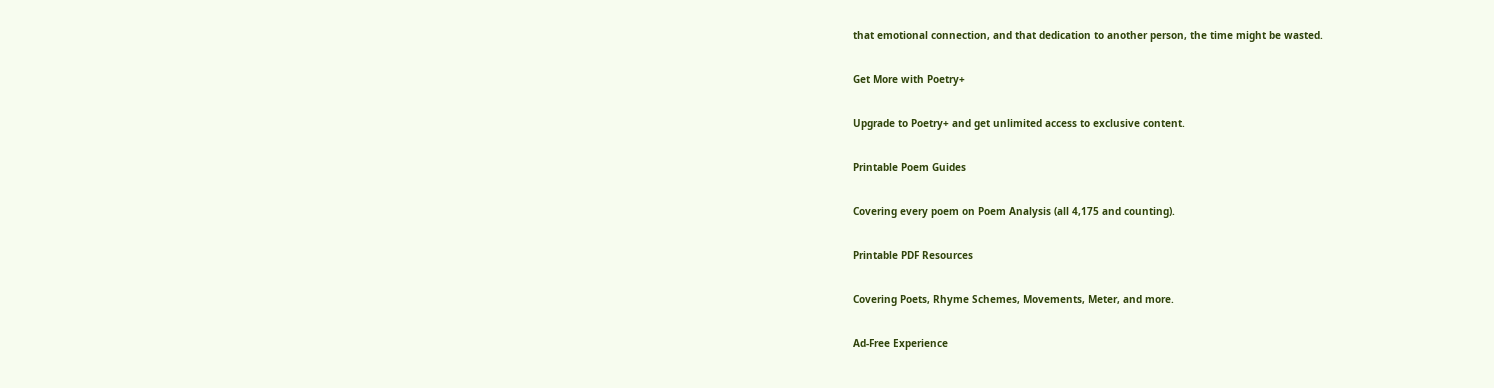that emotional connection, and that dedication to another person, the time might be wasted.

Get More with Poetry+

Upgrade to Poetry+ and get unlimited access to exclusive content.

Printable Poem Guides

Covering every poem on Poem Analysis (all 4,175 and counting).

Printable PDF Resources

Covering Poets, Rhyme Schemes, Movements, Meter, and more.

Ad-Free Experience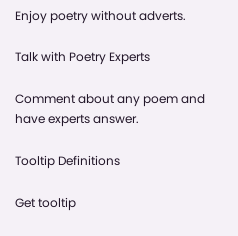Enjoy poetry without adverts.

Talk with Poetry Experts

Comment about any poem and have experts answer.

Tooltip Definitions

Get tooltip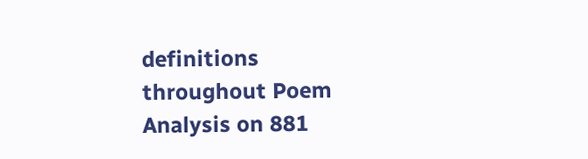definitions throughout Poem Analysis on 881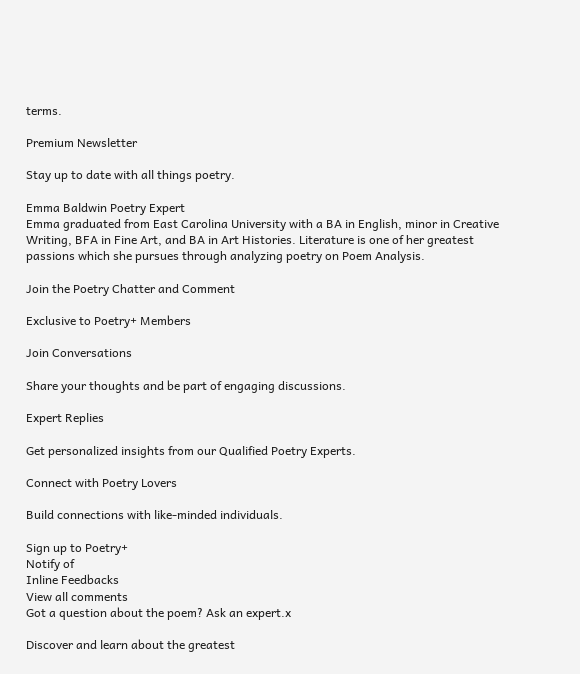terms.

Premium Newsletter

Stay up to date with all things poetry.

Emma Baldwin Poetry Expert
Emma graduated from East Carolina University with a BA in English, minor in Creative Writing, BFA in Fine Art, and BA in Art Histories. Literature is one of her greatest passions which she pursues through analyzing poetry on Poem Analysis.

Join the Poetry Chatter and Comment

Exclusive to Poetry+ Members

Join Conversations

Share your thoughts and be part of engaging discussions.

Expert Replies

Get personalized insights from our Qualified Poetry Experts.

Connect with Poetry Lovers

Build connections with like-minded individuals.

Sign up to Poetry+
Notify of
Inline Feedbacks
View all comments
Got a question about the poem? Ask an expert.x

Discover and learn about the greatest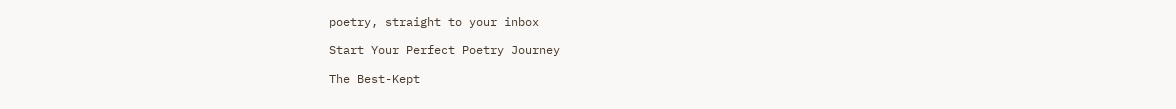poetry, straight to your inbox

Start Your Perfect Poetry Journey

The Best-Kept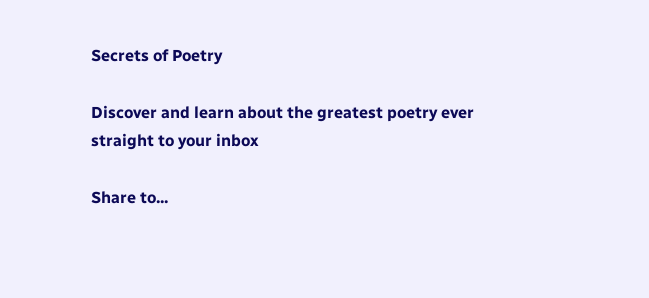Secrets of Poetry

Discover and learn about the greatest poetry ever straight to your inbox

Share to...